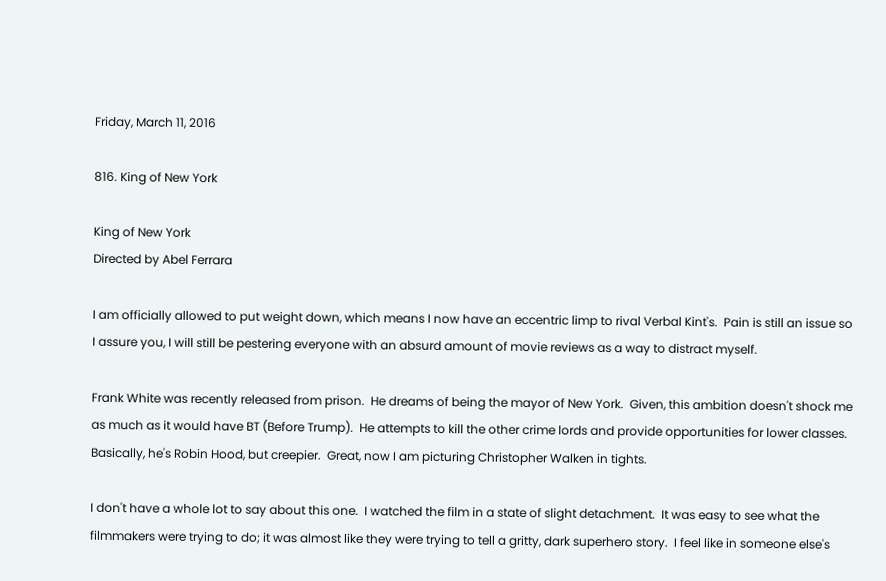Friday, March 11, 2016

816. King of New York

King of New York
Directed by Abel Ferrara

I am officially allowed to put weight down, which means I now have an eccentric limp to rival Verbal Kint's.  Pain is still an issue so I assure you, I will still be pestering everyone with an absurd amount of movie reviews as a way to distract myself.

Frank White was recently released from prison.  He dreams of being the mayor of New York.  Given, this ambition doesn't shock me as much as it would have BT (Before Trump).  He attempts to kill the other crime lords and provide opportunities for lower classes.  Basically, he's Robin Hood, but creepier.  Great, now I am picturing Christopher Walken in tights.

I don't have a whole lot to say about this one.  I watched the film in a state of slight detachment.  It was easy to see what the filmmakers were trying to do; it was almost like they were trying to tell a gritty, dark superhero story.  I feel like in someone else's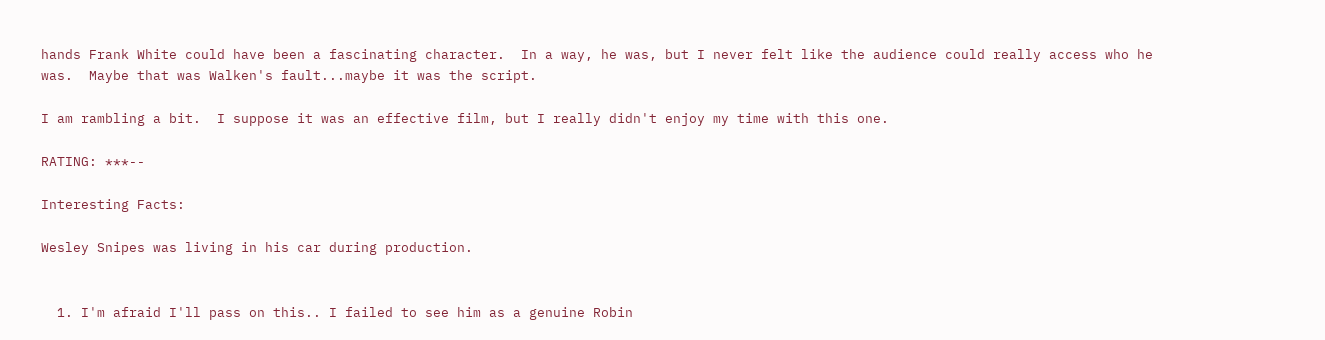hands Frank White could have been a fascinating character.  In a way, he was, but I never felt like the audience could really access who he was.  Maybe that was Walken's fault...maybe it was the script.

I am rambling a bit.  I suppose it was an effective film, but I really didn't enjoy my time with this one.

RATING: ***--

Interesting Facts:

Wesley Snipes was living in his car during production.


  1. I'm afraid I'll pass on this.. I failed to see him as a genuine Robin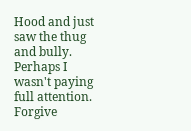Hood and just saw the thug and bully. Perhaps I wasn't paying full attention. Forgive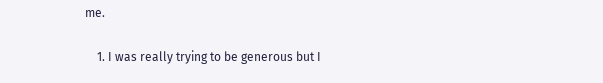me.

    1. I was really trying to be generous but I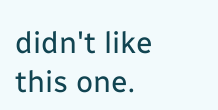didn't like this one.